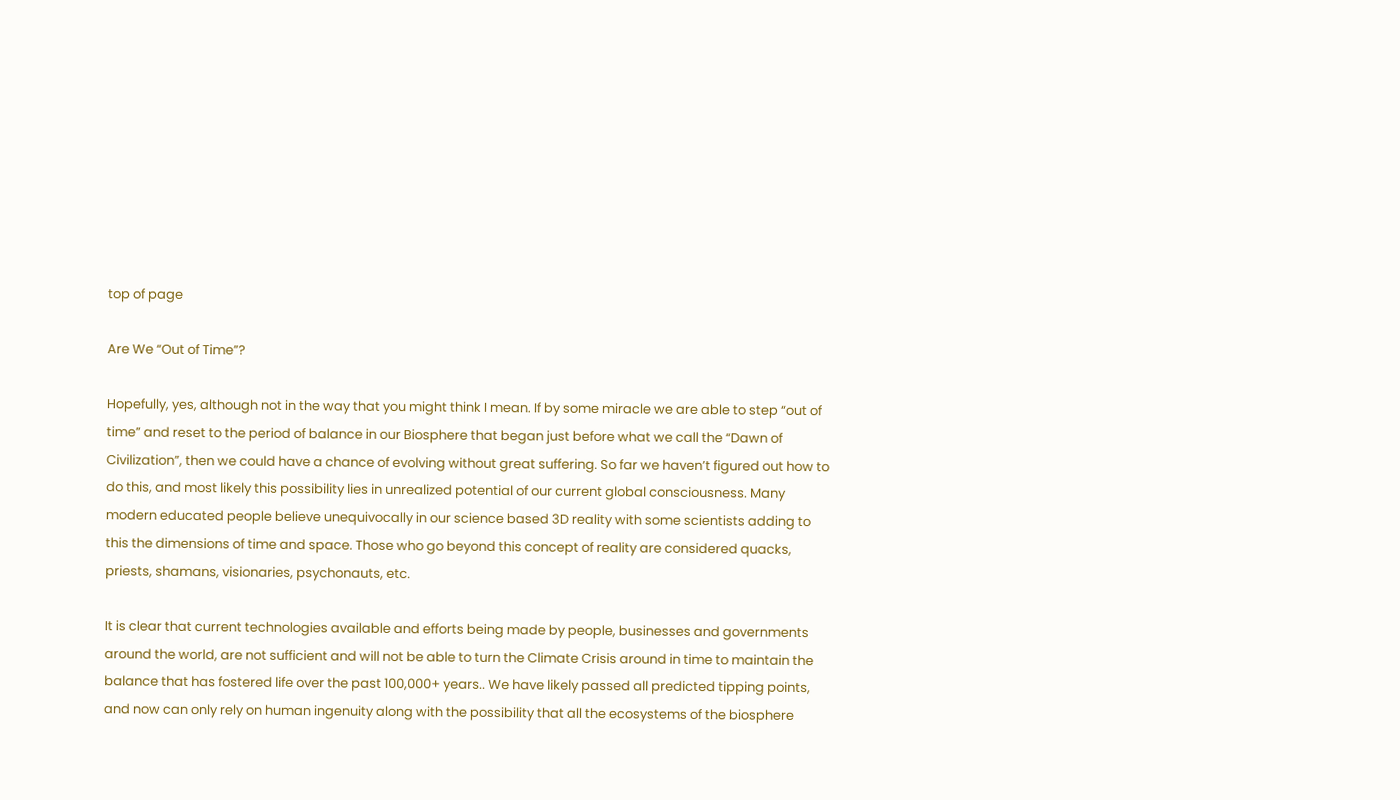top of page

Are We “Out of Time”?

Hopefully, yes, although not in the way that you might think I mean. If by some miracle we are able to step “out of time” and reset to the period of balance in our Biosphere that began just before what we call the “Dawn of Civilization”, then we could have a chance of evolving without great suffering. So far we haven’t figured out how to do this, and most likely this possibility lies in unrealized potential of our current global consciousness. Many modern educated people believe unequivocally in our science based 3D reality with some scientists adding to this the dimensions of time and space. Those who go beyond this concept of reality are considered quacks, priests, shamans, visionaries, psychonauts, etc.

It is clear that current technologies available and efforts being made by people, businesses and governments around the world, are not sufficient and will not be able to turn the Climate Crisis around in time to maintain the balance that has fostered life over the past 100,000+ years.. We have likely passed all predicted tipping points, and now can only rely on human ingenuity along with the possibility that all the ecosystems of the biosphere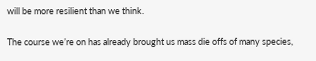will be more resilient than we think.

The course we’re on has already brought us mass die offs of many species,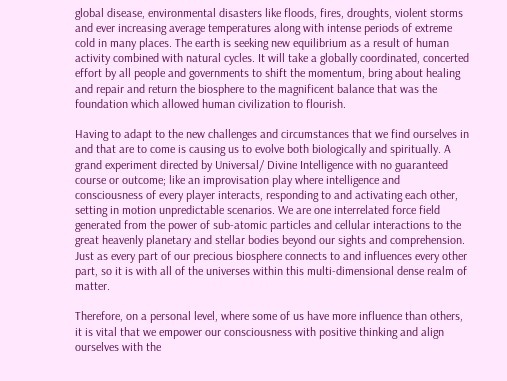global disease, environmental disasters like floods, fires, droughts, violent storms and ever increasing average temperatures along with intense periods of extreme cold in many places. The earth is seeking new equilibrium as a result of human activity combined with natural cycles. It will take a globally coordinated, concerted effort by all people and governments to shift the momentum, bring about healing and repair and return the biosphere to the magnificent balance that was the foundation which allowed human civilization to flourish.

Having to adapt to the new challenges and circumstances that we find ourselves in and that are to come is causing us to evolve both biologically and spiritually. A grand experiment directed by Universal/ Divine Intelligence with no guaranteed course or outcome; like an improvisation play where intelligence and consciousness of every player interacts, responding to and activating each other, setting in motion unpredictable scenarios. We are one interrelated force field generated from the power of sub-atomic particles and cellular interactions to the great heavenly planetary and stellar bodies beyond our sights and comprehension. Just as every part of our precious biosphere connects to and influences every other part, so it is with all of the universes within this multi-dimensional dense realm of matter.

Therefore, on a personal level, where some of us have more influence than others, it is vital that we empower our consciousness with positive thinking and align ourselves with the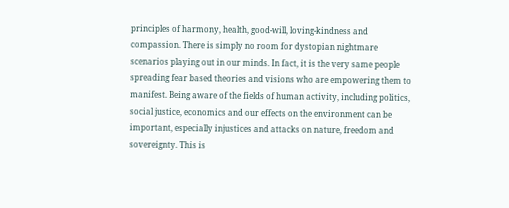principles of harmony, health, good-will, loving-kindness and compassion. There is simply no room for dystopian nightmare scenarios playing out in our minds. In fact, it is the very same people spreading fear based theories and visions who are empowering them to manifest. Being aware of the fields of human activity, including politics, social justice, economics and our effects on the environment can be important, especially injustices and attacks on nature, freedom and sovereignty. This is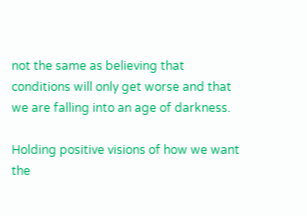not the same as believing that conditions will only get worse and that we are falling into an age of darkness.

Holding positive visions of how we want the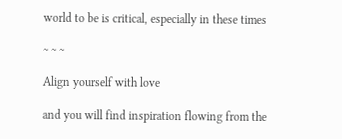world to be is critical, especially in these times

~ ~ ~

Align yourself with love

and you will find inspiration flowing from the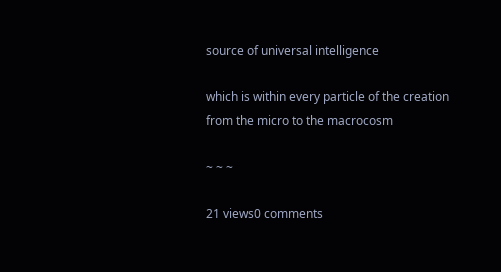source of universal intelligence

which is within every particle of the creation from the micro to the macrocosm

~ ~ ~

21 views0 comments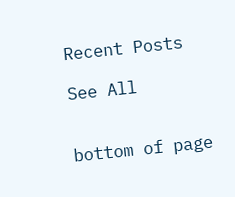Recent Posts

See All


bottom of page